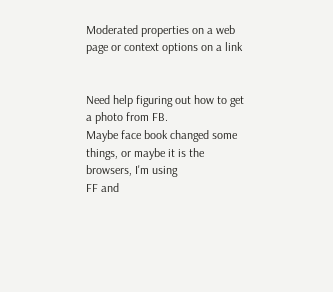Moderated properties on a web page or context options on a link


Need help figuring out how to get a photo from FB.
Maybe face book changed some things, or maybe it is the browsers, I'm using
FF and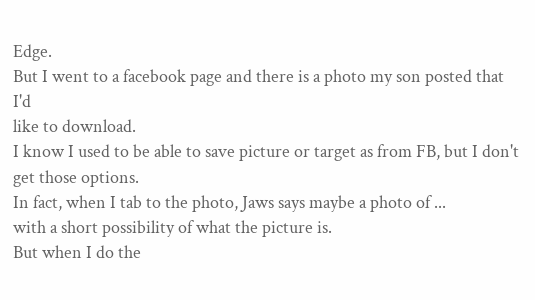Edge.
But I went to a facebook page and there is a photo my son posted that I'd
like to download.
I know I used to be able to save picture or target as from FB, but I don't
get those options.
In fact, when I tab to the photo, Jaws says maybe a photo of ...
with a short possibility of what the picture is.
But when I do the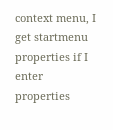context menu, I get startmenu properties if I enter
properties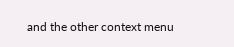and the other context menu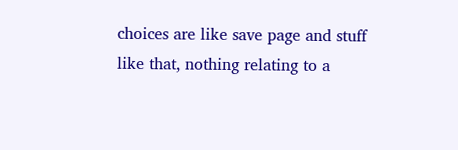choices are like save page and stuff
like that, nothing relating to a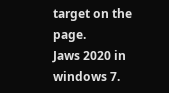target on the page.
Jaws 2020 in windows 7.